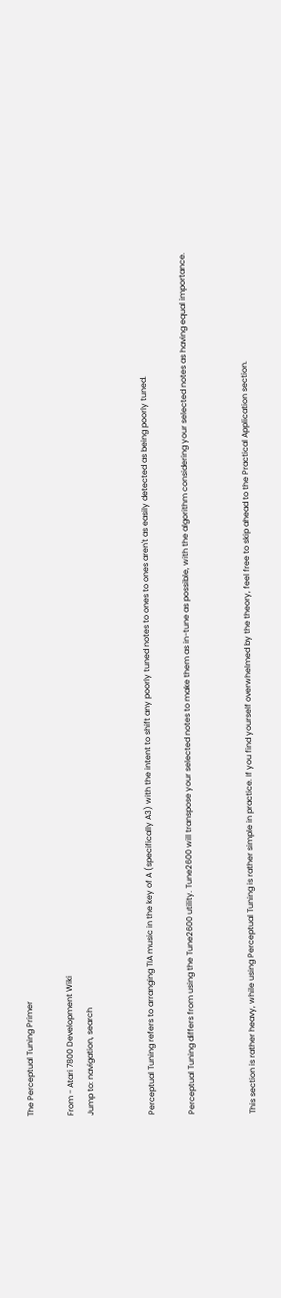The Perceptual Tuning Primer

From - Atari 7800 Development Wiki
Jump to: navigation, search


Perceptual Tuning refers to arranging TIA music in the key of A (specifically A3) with the intent to shift any poorly tuned notes to ones to ones aren't as easily detected as being poorly tuned.

Perceptual Tuning differs from using the Tune2600 utility. Tune2600 will transpose your selected notes to make them as in-tune as possible, with the algorithm considering your selected notes as having equal importance.


This section is rather heavy, while using Perceptual Tuning is rather simple in practice. If you find yourself overwhelmed by the theory, feel free to skip ahead to the Practical Application section.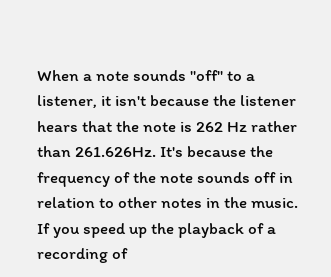When a note sounds "off" to a listener, it isn't because the listener hears that the note is 262 Hz rather than 261.626Hz. It's because the frequency of the note sounds off in relation to other notes in the music. If you speed up the playback of a recording of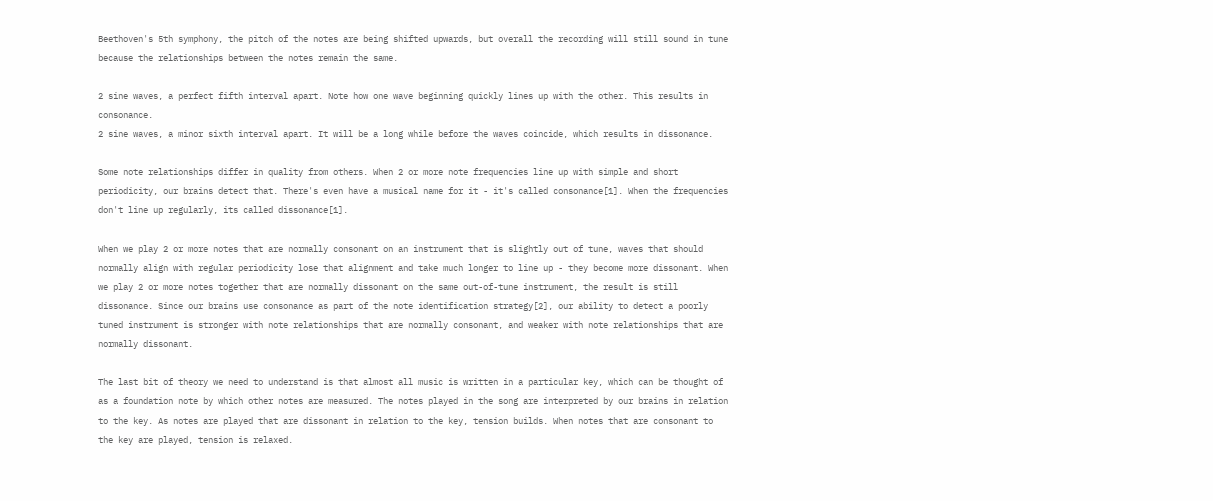Beethoven's 5th symphony, the pitch of the notes are being shifted upwards, but overall the recording will still sound in tune because the relationships between the notes remain the same.

2 sine waves, a perfect fifth interval apart. Note how one wave beginning quickly lines up with the other. This results in consonance.
2 sine waves, a minor sixth interval apart. It will be a long while before the waves coincide, which results in dissonance.

Some note relationships differ in quality from others. When 2 or more note frequencies line up with simple and short periodicity, our brains detect that. There's even have a musical name for it - it's called consonance[1]. When the frequencies don't line up regularly, its called dissonance[1].

When we play 2 or more notes that are normally consonant on an instrument that is slightly out of tune, waves that should normally align with regular periodicity lose that alignment and take much longer to line up - they become more dissonant. When we play 2 or more notes together that are normally dissonant on the same out-of-tune instrument, the result is still dissonance. Since our brains use consonance as part of the note identification strategy[2], our ability to detect a poorly tuned instrument is stronger with note relationships that are normally consonant, and weaker with note relationships that are normally dissonant.

The last bit of theory we need to understand is that almost all music is written in a particular key, which can be thought of as a foundation note by which other notes are measured. The notes played in the song are interpreted by our brains in relation to the key. As notes are played that are dissonant in relation to the key, tension builds. When notes that are consonant to the key are played, tension is relaxed.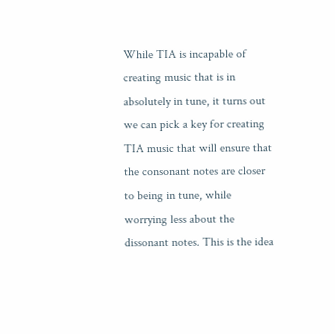While TIA is incapable of creating music that is in absolutely in tune, it turns out we can pick a key for creating TIA music that will ensure that the consonant notes are closer to being in tune, while worrying less about the dissonant notes. This is the idea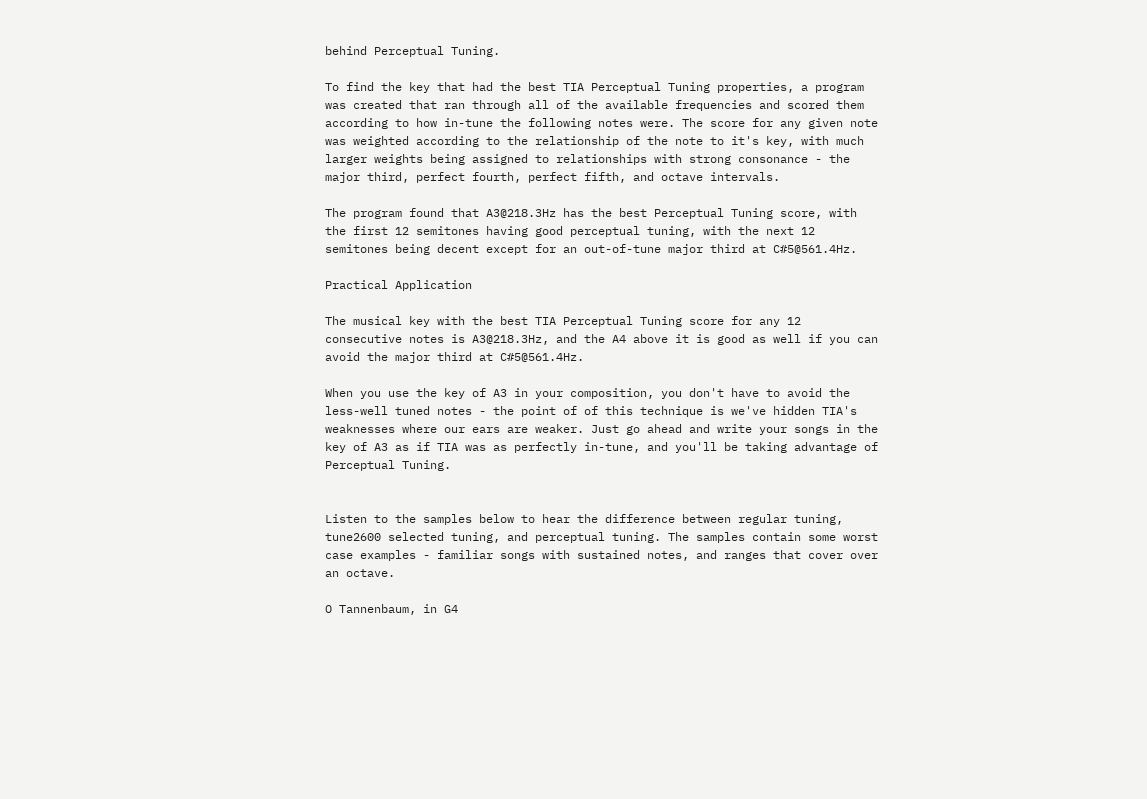behind Perceptual Tuning.

To find the key that had the best TIA Perceptual Tuning properties, a program was created that ran through all of the available frequencies and scored them according to how in-tune the following notes were. The score for any given note was weighted according to the relationship of the note to it's key, with much larger weights being assigned to relationships with strong consonance - the major third, perfect fourth, perfect fifth, and octave intervals.

The program found that A3@218.3Hz has the best Perceptual Tuning score, with the first 12 semitones having good perceptual tuning, with the next 12 semitones being decent except for an out-of-tune major third at C#5@561.4Hz.

Practical Application

The musical key with the best TIA Perceptual Tuning score for any 12 consecutive notes is A3@218.3Hz, and the A4 above it is good as well if you can avoid the major third at C#5@561.4Hz.

When you use the key of A3 in your composition, you don't have to avoid the less-well tuned notes - the point of of this technique is we've hidden TIA's weaknesses where our ears are weaker. Just go ahead and write your songs in the key of A3 as if TIA was as perfectly in-tune, and you'll be taking advantage of Perceptual Tuning.


Listen to the samples below to hear the difference between regular tuning, tune2600 selected tuning, and perceptual tuning. The samples contain some worst case examples - familiar songs with sustained notes, and ranges that cover over an octave.

O Tannenbaum, in G4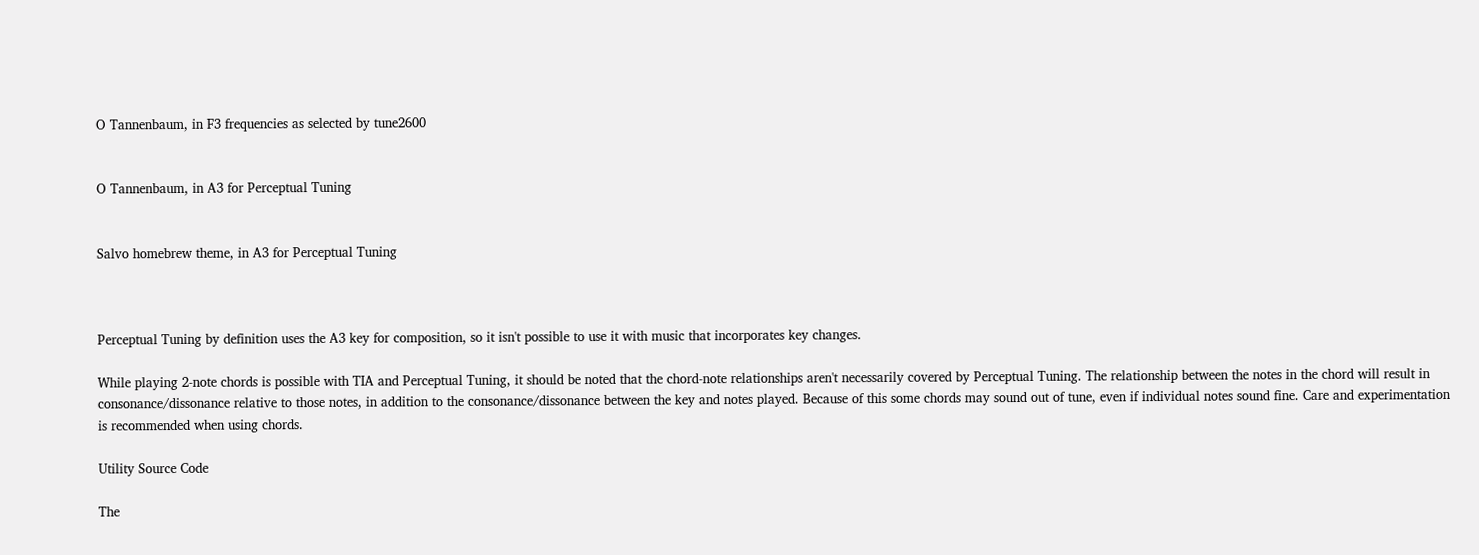O Tannenbaum, in F3 frequencies as selected by tune2600


O Tannenbaum, in A3 for Perceptual Tuning


Salvo homebrew theme, in A3 for Perceptual Tuning



Perceptual Tuning by definition uses the A3 key for composition, so it isn't possible to use it with music that incorporates key changes.

While playing 2-note chords is possible with TIA and Perceptual Tuning, it should be noted that the chord-note relationships aren't necessarily covered by Perceptual Tuning. The relationship between the notes in the chord will result in consonance/dissonance relative to those notes, in addition to the consonance/dissonance between the key and notes played. Because of this some chords may sound out of tune, even if individual notes sound fine. Care and experimentation is recommended when using chords.

Utility Source Code

The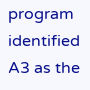program identified A3 as the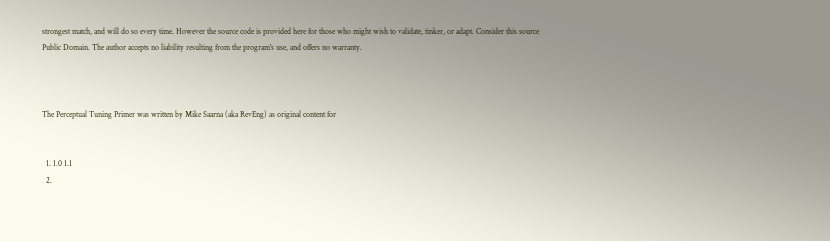strongest match, and will do so every time. However the source code is provided here for those who might wish to validate, tinker, or adapt. Consider this source Public Domain. The author accepts no liability resulting from the program's use, and offers no warranty.



The Perceptual Tuning Primer was written by Mike Saarna (aka RevEng) as original content for


  1. 1.0 1.1
  2.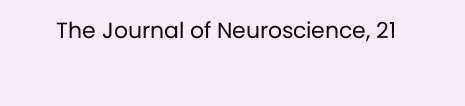The Journal of Neuroscience, 21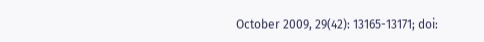October 2009, 29(42): 13165-13171; doi: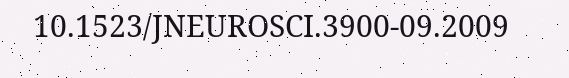10.1523/JNEUROSCI.3900-09.2009